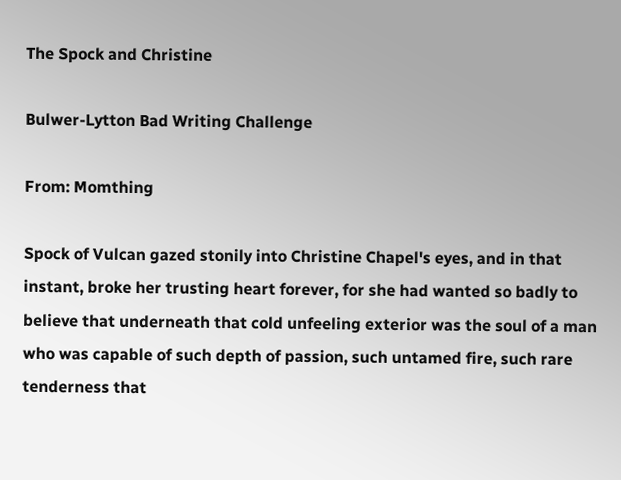The Spock and Christine

Bulwer-Lytton Bad Writing Challenge

From: Momthing

Spock of Vulcan gazed stonily into Christine Chapel's eyes, and in that instant, broke her trusting heart forever, for she had wanted so badly to believe that underneath that cold unfeeling exterior was the soul of a man who was capable of such depth of passion, such untamed fire, such rare tenderness that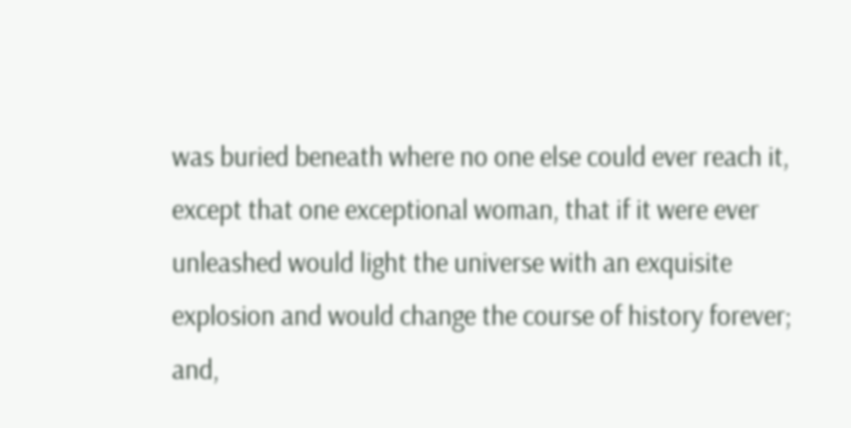was buried beneath where no one else could ever reach it, except that one exceptional woman, that if it were ever unleashed would light the universe with an exquisite explosion and would change the course of history forever; and,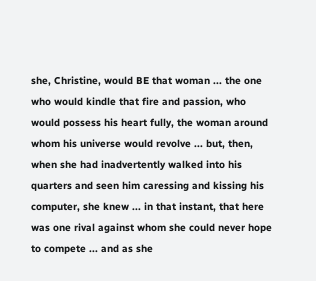she, Christine, would BE that woman ... the one who would kindle that fire and passion, who would possess his heart fully, the woman around whom his universe would revolve ... but, then, when she had inadvertently walked into his quarters and seen him caressing and kissing his computer, she knew ... in that instant, that here was one rival against whom she could never hope to compete ... and as she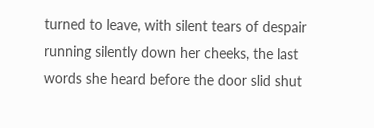turned to leave, with silent tears of despair running silently down her cheeks, the last words she heard before the door slid shut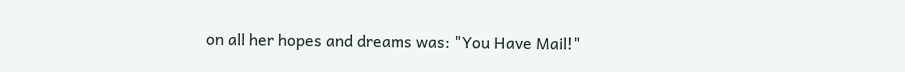on all her hopes and dreams was: "You Have Mail!"